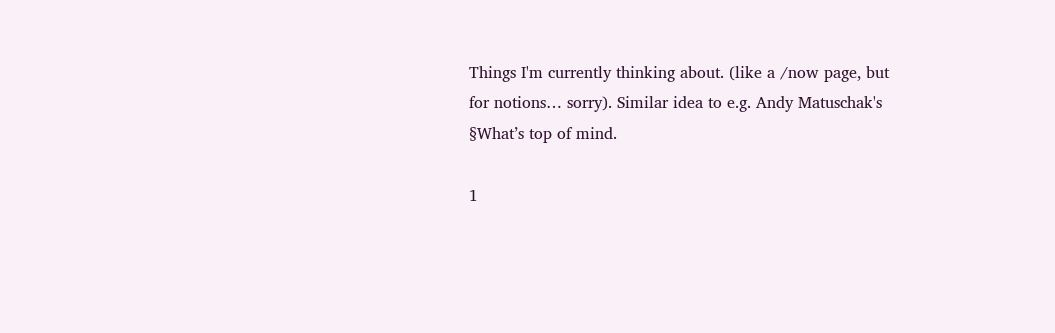Things I'm currently thinking about. (like a /now page, but for notions… sorry). Similar idea to e.g. Andy Matuschak's §What’s top of mind.

1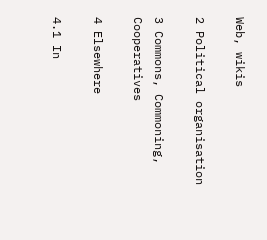Web, wikis

2 Political organisation

3 Commons, Commoning, Cooperatives

4 Elsewhere

4.1 In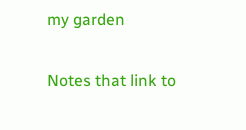my garden

Notes that link to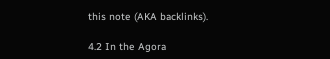this note (AKA backlinks).

4.2 In the Agora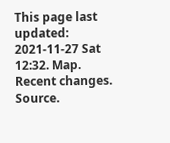This page last updated: 2021-11-27 Sat 12:32. Map. Recent changes. Source.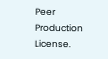Peer Production License.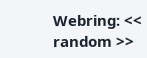Webring: << random >>